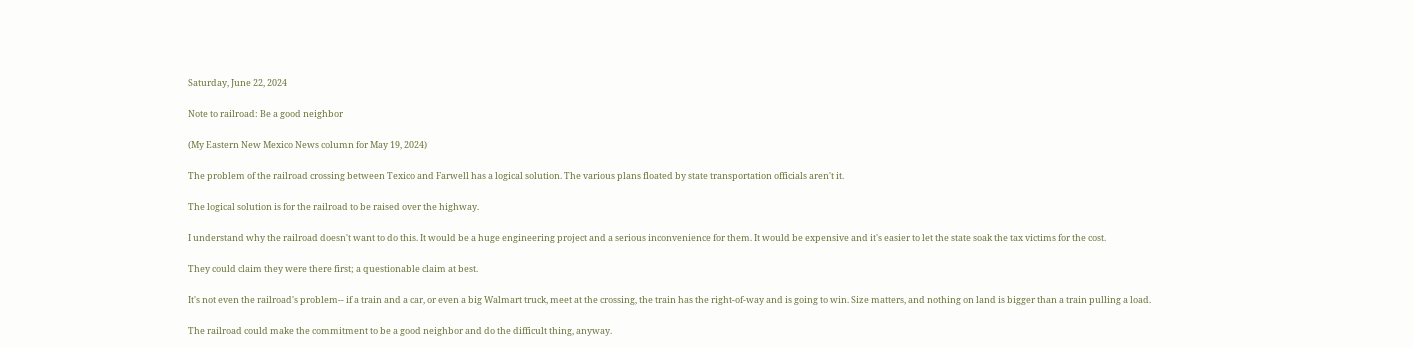Saturday, June 22, 2024

Note to railroad: Be a good neighbor

(My Eastern New Mexico News column for May 19, 2024)

The problem of the railroad crossing between Texico and Farwell has a logical solution. The various plans floated by state transportation officials aren't it.

The logical solution is for the railroad to be raised over the highway.

I understand why the railroad doesn't want to do this. It would be a huge engineering project and a serious inconvenience for them. It would be expensive and it's easier to let the state soak the tax victims for the cost.

They could claim they were there first; a questionable claim at best.

It's not even the railroad's problem-- if a train and a car, or even a big Walmart truck, meet at the crossing, the train has the right-of-way and is going to win. Size matters, and nothing on land is bigger than a train pulling a load.

The railroad could make the commitment to be a good neighbor and do the difficult thing, anyway.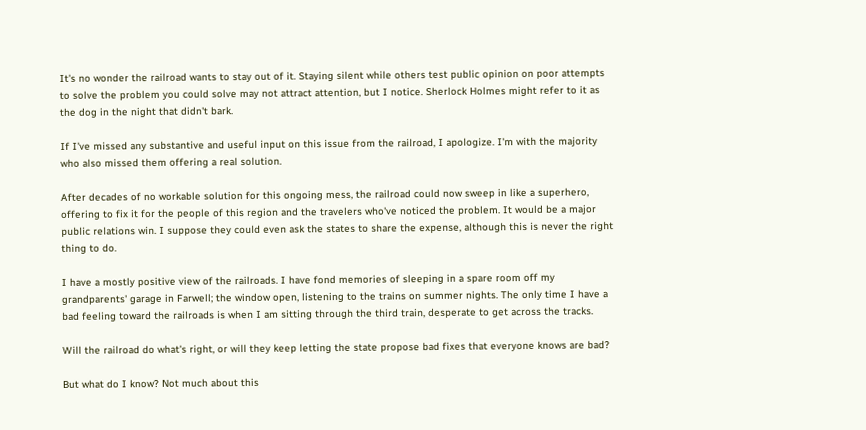It's no wonder the railroad wants to stay out of it. Staying silent while others test public opinion on poor attempts to solve the problem you could solve may not attract attention, but I notice. Sherlock Holmes might refer to it as the dog in the night that didn't bark.

If I've missed any substantive and useful input on this issue from the railroad, I apologize. I'm with the majority who also missed them offering a real solution.

After decades of no workable solution for this ongoing mess, the railroad could now sweep in like a superhero, offering to fix it for the people of this region and the travelers who've noticed the problem. It would be a major public relations win. I suppose they could even ask the states to share the expense, although this is never the right thing to do.

I have a mostly positive view of the railroads. I have fond memories of sleeping in a spare room off my grandparents' garage in Farwell; the window open, listening to the trains on summer nights. The only time I have a bad feeling toward the railroads is when I am sitting through the third train, desperate to get across the tracks.

Will the railroad do what's right, or will they keep letting the state propose bad fixes that everyone knows are bad?

But what do I know? Not much about this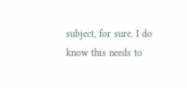subject, for sure. I do know this needs to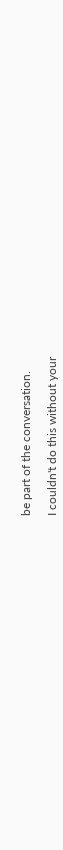be part of the conversation.

I couldn't do this without your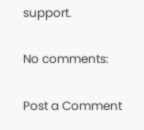support.

No comments:

Post a Comment